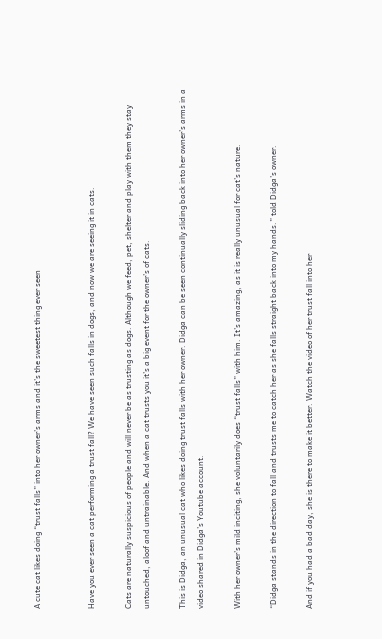A cute cat likes doing “trust falls” into her owner’s arms and it’s the sweetest thing ever seen


Have you ever seen a cat performing a trust fall? We have seen such falls in dogs, and now we are seeing it in cats.

Cats are naturally suspicious of people and will never be as trusting as dogs. Although we feed, pet, shelter and play with them they stay untouched, aloof and untrainable. And when a cat trusts you it’s a big event for the owner’s of cats.

This is Didga, an unusual cat who likes doing trust falls with her owner. Didga can be seen continually sliding back into her owner’s arms in a video shared in Didga’s Youtube account.

With her owner’s mild inciting, she voluntarily does “trust falls” with him. It’s amazing, as it is really unusual for cat’s nature.

“Didga stands in the direction to fall and trusts me to catch her as she falls straight back into my hands.” told Didga’s owner.

And if you had a bad day, she is there to make it better. Watch the video of her trust fall into her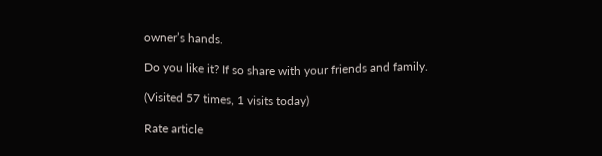owner’s hands.

Do you like it? If so share with your friends and family.

(Visited 57 times, 1 visits today)

Rate article